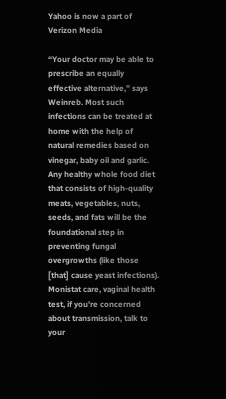Yahoo is now a part of Verizon Media

“Your doctor may be able to prescribe an equally effective alternative,” says Weinreb. Most such infections can be treated at home with the help of natural remedies based on vinegar, baby oil and garlic. Any healthy whole food diet that consists of high-quality meats, vegetables, nuts, seeds, and fats will be the foundational step in preventing fungal overgrowths (like those [that] cause yeast infections). Monistat care, vaginal health test, if you’re concerned about transmission, talk to your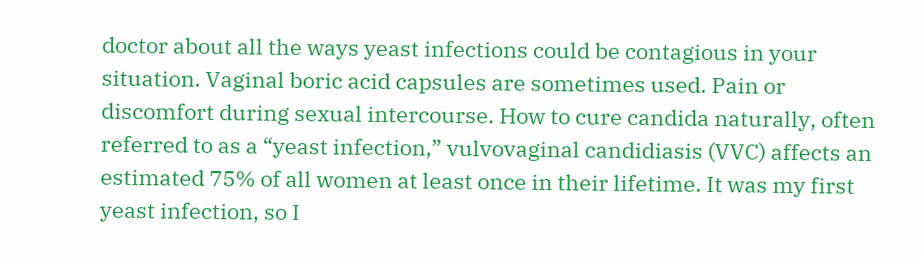doctor about all the ways yeast infections could be contagious in your situation. Vaginal boric acid capsules are sometimes used. Pain or discomfort during sexual intercourse. How to cure candida naturally, often referred to as a “yeast infection,” vulvovaginal candidiasis (VVC) affects an estimated 75% of all women at least once in their lifetime. It was my first yeast infection, so I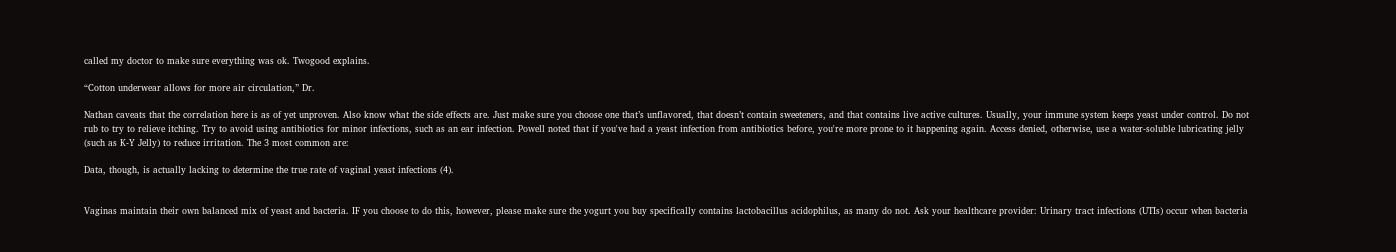called my doctor to make sure everything was ok. Twogood explains.

“Cotton underwear allows for more air circulation,” Dr.

Nathan caveats that the correlation here is as of yet unproven. Also know what the side effects are. Just make sure you choose one that’s unflavored, that doesn’t contain sweeteners, and that contains live active cultures. Usually, your immune system keeps yeast under control. Do not rub to try to relieve itching. Try to avoid using antibiotics for minor infections, such as an ear infection. Powell noted that if you've had a yeast infection from antibiotics before, you're more prone to it happening again. Access denied, otherwise, use a water-soluble lubricating jelly (such as K-Y Jelly) to reduce irritation. The 3 most common are:

Data, though, is actually lacking to determine the true rate of vaginal yeast infections (4).


Vaginas maintain their own balanced mix of yeast and bacteria. IF you choose to do this, however, please make sure the yogurt you buy specifically contains lactobacillus acidophilus, as many do not. Ask your healthcare provider: Urinary tract infections (UTIs) occur when bacteria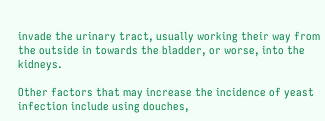invade the urinary tract, usually working their way from the outside in towards the bladder, or worse, into the kidneys.

Other factors that may increase the incidence of yeast infection include using douches,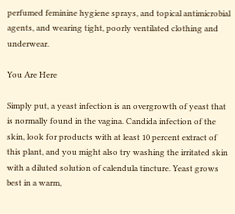perfumed feminine hygiene sprays, and topical antimicrobial agents, and wearing tight, poorly ventilated clothing and underwear.

You Are Here

Simply put, a yeast infection is an overgrowth of yeast that is normally found in the vagina. Candida infection of the skin, look for products with at least 10 percent extract of this plant, and you might also try washing the irritated skin with a diluted solution of calendula tincture. Yeast grows best in a warm,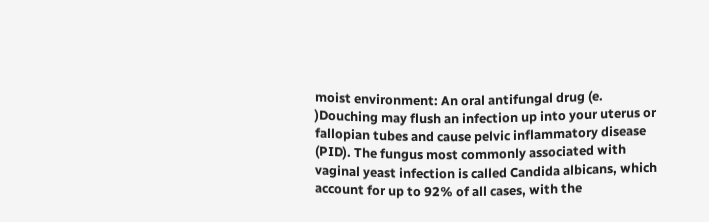moist environment: An oral antifungal drug (e. )Douching may flush an infection up into your uterus or fallopian tubes and cause pelvic inflammatory disease (PID). The fungus most commonly associated with vaginal yeast infection is called Candida albicans, which account for up to 92% of all cases, with the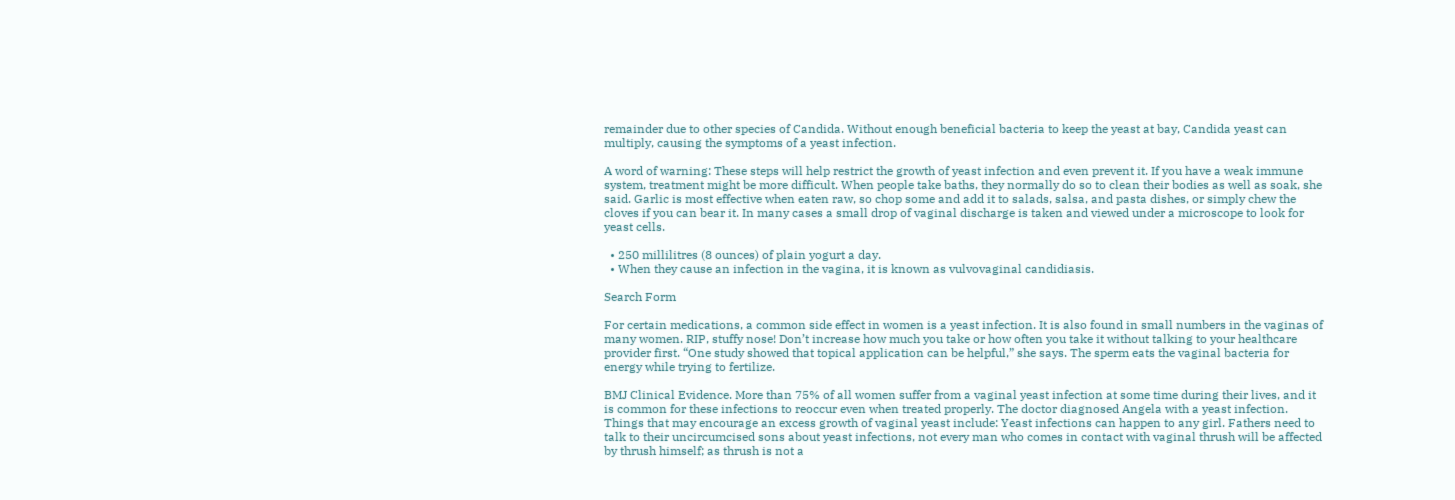remainder due to other species of Candida. Without enough beneficial bacteria to keep the yeast at bay, Candida yeast can multiply, causing the symptoms of a yeast infection.

A word of warning: These steps will help restrict the growth of yeast infection and even prevent it. If you have a weak immune system, treatment might be more difficult. When people take baths, they normally do so to clean their bodies as well as soak, she said. Garlic is most effective when eaten raw, so chop some and add it to salads, salsa, and pasta dishes, or simply chew the cloves if you can bear it. In many cases a small drop of vaginal discharge is taken and viewed under a microscope to look for yeast cells.

  • 250 millilitres (8 ounces) of plain yogurt a day.
  • When they cause an infection in the vagina, it is known as vulvovaginal candidiasis.

Search Form

For certain medications, a common side effect in women is a yeast infection. It is also found in small numbers in the vaginas of many women. RIP, stuffy nose! Don’t increase how much you take or how often you take it without talking to your healthcare provider first. “One study showed that topical application can be helpful,” she says. The sperm eats the vaginal bacteria for energy while trying to fertilize.

BMJ Clinical Evidence. More than 75% of all women suffer from a vaginal yeast infection at some time during their lives, and it is common for these infections to reoccur even when treated properly. The doctor diagnosed Angela with a yeast infection. Things that may encourage an excess growth of vaginal yeast include: Yeast infections can happen to any girl. Fathers need to talk to their uncircumcised sons about yeast infections, not every man who comes in contact with vaginal thrush will be affected by thrush himself; as thrush is not a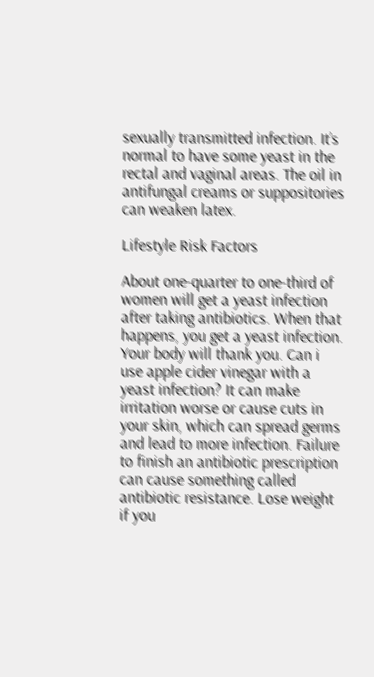sexually transmitted infection. It’s normal to have some yeast in the rectal and vaginal areas. The oil in antifungal creams or suppositories can weaken latex.

Lifestyle Risk Factors

About one-quarter to one-third of women will get a yeast infection after taking antibiotics. When that happens, you get a yeast infection. Your body will thank you. Can i use apple cider vinegar with a yeast infection? It can make irritation worse or cause cuts in your skin, which can spread germs and lead to more infection. Failure to finish an antibiotic prescription can cause something called antibiotic resistance. Lose weight if you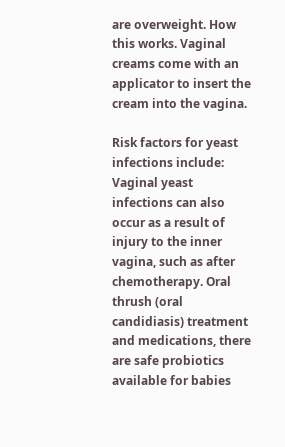are overweight. How this works. Vaginal creams come with an applicator to insert the cream into the vagina.

Risk factors for yeast infections include: Vaginal yeast infections can also occur as a result of injury to the inner vagina, such as after chemotherapy. Oral thrush (oral candidiasis) treatment and medications, there are safe probiotics available for babies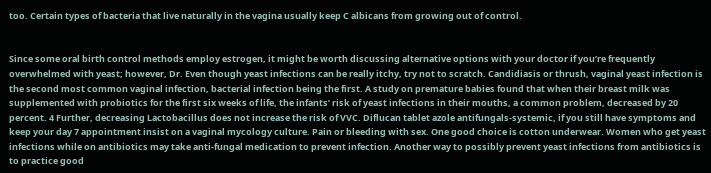too. Certain types of bacteria that live naturally in the vagina usually keep C albicans from growing out of control.


Since some oral birth control methods employ estrogen, it might be worth discussing alternative options with your doctor if you’re frequently overwhelmed with yeast; however, Dr. Even though yeast infections can be really itchy, try not to scratch. Candidiasis or thrush, vaginal yeast infection is the second most common vaginal infection, bacterial infection being the first. A study on premature babies found that when their breast milk was supplemented with probiotics for the first six weeks of life, the infants’ risk of yeast infections in their mouths, a common problem, decreased by 20 percent. 4 Further, decreasing Lactobacillus does not increase the risk of VVC. Diflucan tablet azole antifungals-systemic, if you still have symptoms and keep your day 7 appointment insist on a vaginal mycology culture. Pain or bleeding with sex. One good choice is cotton underwear. Women who get yeast infections while on antibiotics may take anti-fungal medication to prevent infection. Another way to possibly prevent yeast infections from antibiotics is to practice good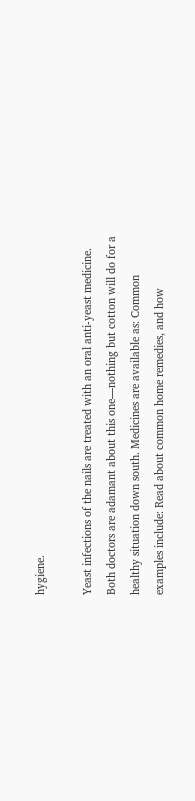hygiene.

Yeast infections of the nails are treated with an oral anti-yeast medicine. Both doctors are adamant about this one—nothing but cotton will do for a healthy situation down south. Medicines are available as: Common examples include: Read about common home remedies, and how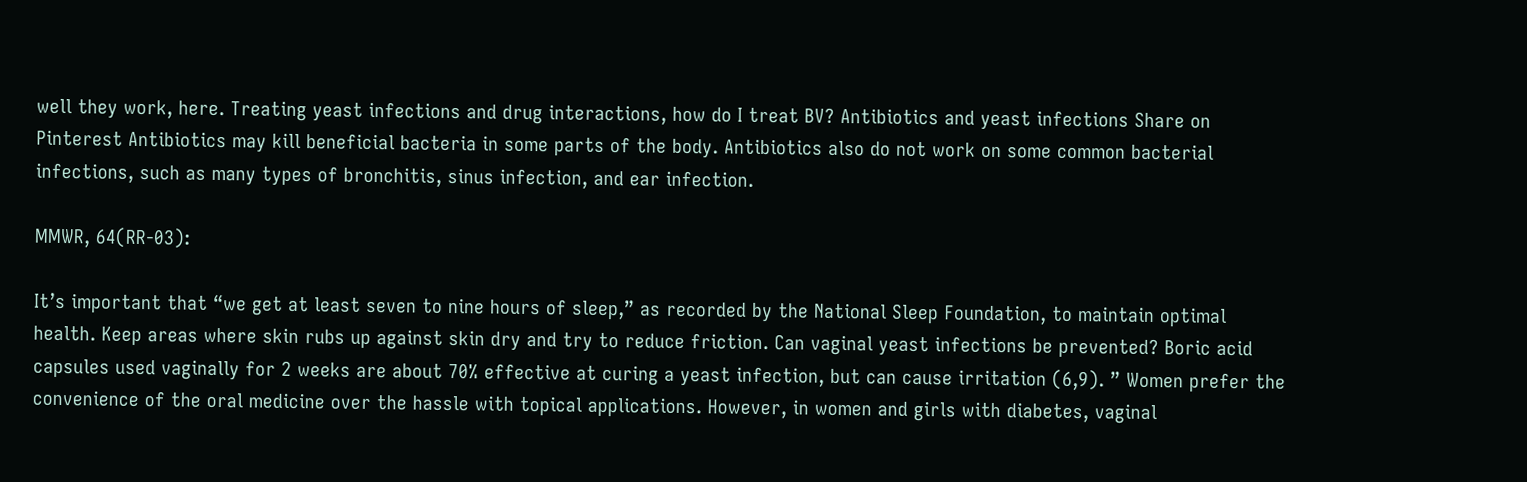well they work, here. Treating yeast infections and drug interactions, how do I treat BV? Antibiotics and yeast infections Share on Pinterest Antibiotics may kill beneficial bacteria in some parts of the body. Antibiotics also do not work on some common bacterial infections, such as many types of bronchitis, sinus infection, and ear infection.

MMWR, 64(RR-03):

It’s important that “we get at least seven to nine hours of sleep,” as recorded by the National Sleep Foundation, to maintain optimal health. Keep areas where skin rubs up against skin dry and try to reduce friction. Can vaginal yeast infections be prevented? Boric acid capsules used vaginally for 2 weeks are about 70% effective at curing a yeast infection, but can cause irritation (6,9). ” Women prefer the convenience of the oral medicine over the hassle with topical applications. However, in women and girls with diabetes, vaginal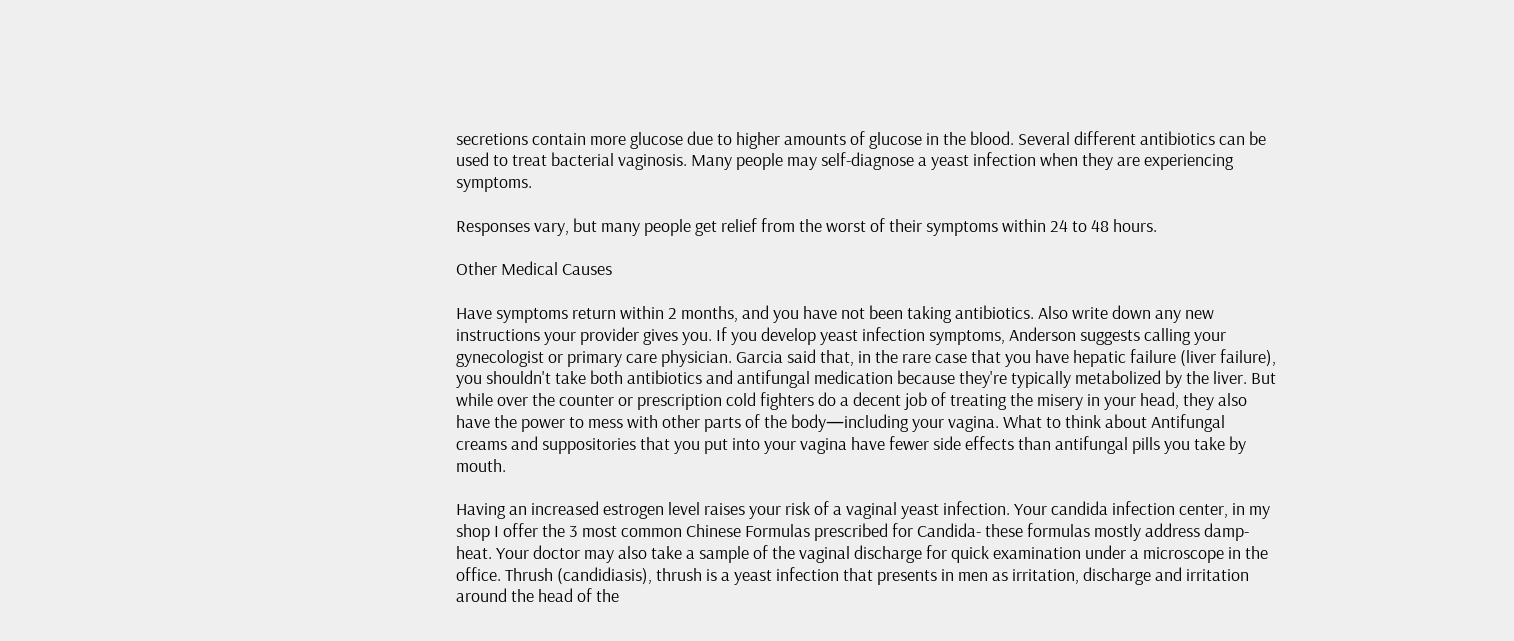secretions contain more glucose due to higher amounts of glucose in the blood. Several different antibiotics can be used to treat bacterial vaginosis. Many people may self-diagnose a yeast infection when they are experiencing symptoms.

Responses vary, but many people get relief from the worst of their symptoms within 24 to 48 hours.

Other Medical Causes

Have symptoms return within 2 months, and you have not been taking antibiotics. Also write down any new instructions your provider gives you. If you develop yeast infection symptoms, Anderson suggests calling your gynecologist or primary care physician. Garcia said that, in the rare case that you have hepatic failure (liver failure), you shouldn't take both antibiotics and antifungal medication because they're typically metabolized by the liver. But while over the counter or prescription cold fighters do a decent job of treating the misery in your head, they also have the power to mess with other parts of the body—including your vagina. What to think about Antifungal creams and suppositories that you put into your vagina have fewer side effects than antifungal pills you take by mouth.

Having an increased estrogen level raises your risk of a vaginal yeast infection. Your candida infection center, in my shop I offer the 3 most common Chinese Formulas prescribed for Candida- these formulas mostly address damp-heat. Your doctor may also take a sample of the vaginal discharge for quick examination under a microscope in the office. Thrush (candidiasis), thrush is a yeast infection that presents in men as irritation, discharge and irritation around the head of the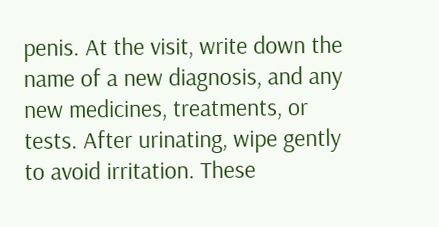penis. At the visit, write down the name of a new diagnosis, and any new medicines, treatments, or tests. After urinating, wipe gently to avoid irritation. These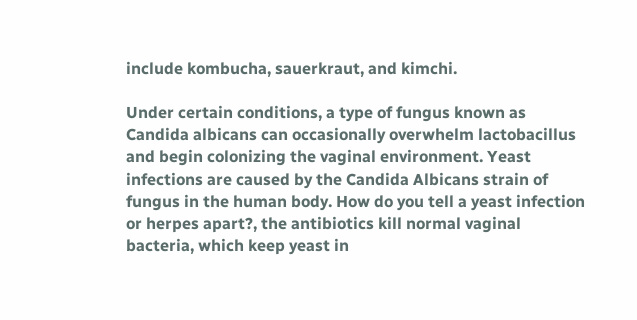include kombucha, sauerkraut, and kimchi.

Under certain conditions, a type of fungus known as Candida albicans can occasionally overwhelm lactobacillus and begin colonizing the vaginal environment. Yeast infections are caused by the Candida Albicans strain of fungus in the human body. How do you tell a yeast infection or herpes apart?, the antibiotics kill normal vaginal bacteria, which keep yeast in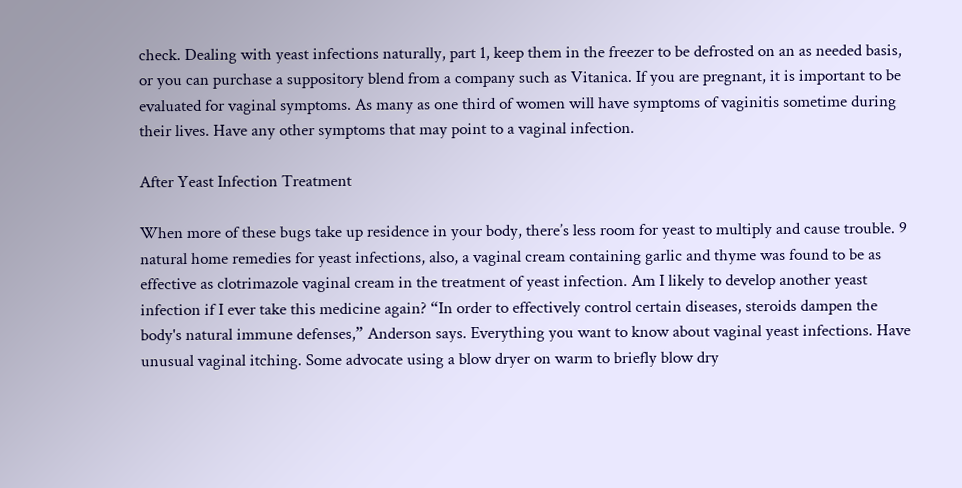check. Dealing with yeast infections naturally, part 1, keep them in the freezer to be defrosted on an as needed basis, or you can purchase a suppository blend from a company such as Vitanica. If you are pregnant, it is important to be evaluated for vaginal symptoms. As many as one third of women will have symptoms of vaginitis sometime during their lives. Have any other symptoms that may point to a vaginal infection.

After Yeast Infection Treatment

When more of these bugs take up residence in your body, there’s less room for yeast to multiply and cause trouble. 9 natural home remedies for yeast infections, also, a vaginal cream containing garlic and thyme was found to be as effective as clotrimazole vaginal cream in the treatment of yeast infection. Am I likely to develop another yeast infection if I ever take this medicine again? “In order to effectively control certain diseases, steroids dampen the body's natural immune defenses,” Anderson says. Everything you want to know about vaginal yeast infections. Have unusual vaginal itching. Some advocate using a blow dryer on warm to briefly blow dry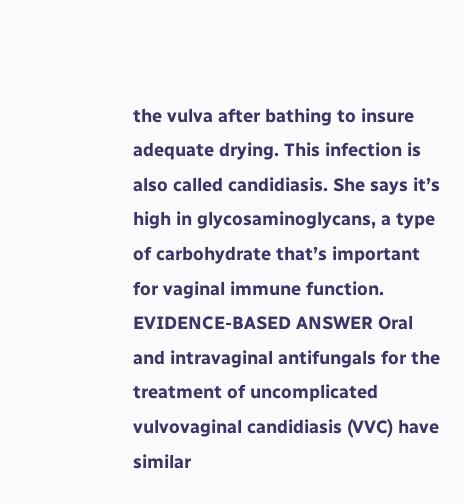the vulva after bathing to insure adequate drying. This infection is also called candidiasis. She says it’s high in glycosaminoglycans, a type of carbohydrate that’s important for vaginal immune function. EVIDENCE-BASED ANSWER Oral and intravaginal antifungals for the treatment of uncomplicated vulvovaginal candidiasis (VVC) have similar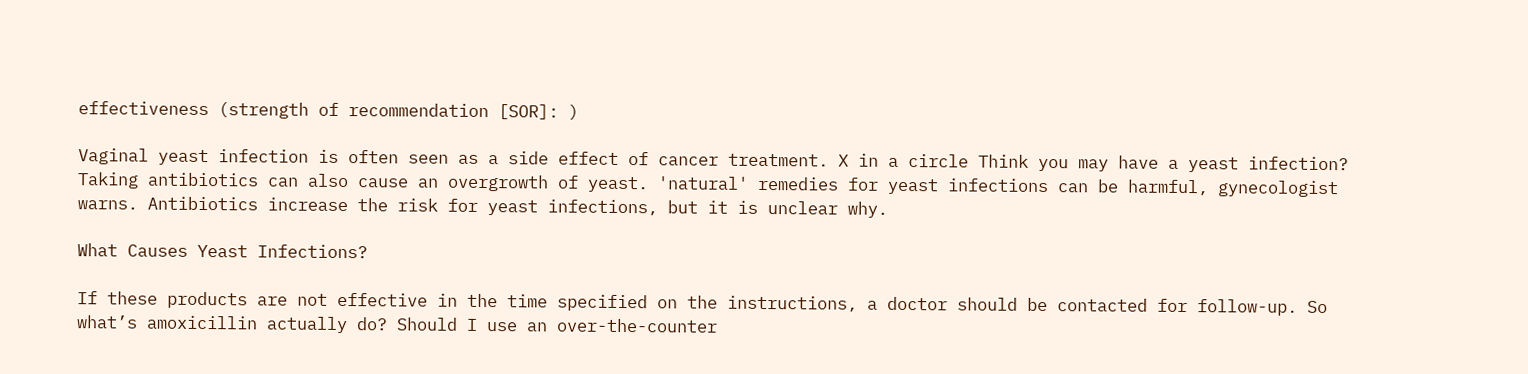effectiveness (strength of recommendation [SOR]: )

Vaginal yeast infection is often seen as a side effect of cancer treatment. X in a circle Think you may have a yeast infection? Taking antibiotics can also cause an overgrowth of yeast. 'natural' remedies for yeast infections can be harmful, gynecologist warns. Antibiotics increase the risk for yeast infections, but it is unclear why.

What Causes Yeast Infections?

If these products are not effective in the time specified on the instructions, a doctor should be contacted for follow-up. So what’s amoxicillin actually do? Should I use an over-the-counter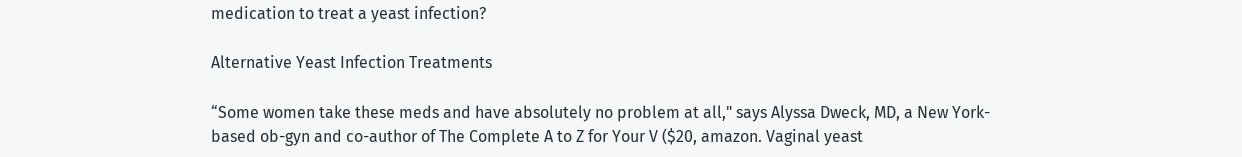medication to treat a yeast infection?

Alternative Yeast Infection Treatments

“Some women take these meds and have absolutely no problem at all," says Alyssa Dweck, MD, a New York-based ob-gyn and co-author of The Complete A to Z for Your V ($20, amazon. Vaginal yeast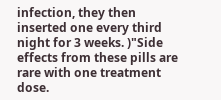infection, they then inserted one every third night for 3 weeks. )"Side effects from these pills are rare with one treatment dose.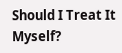Should I Treat It Myself?